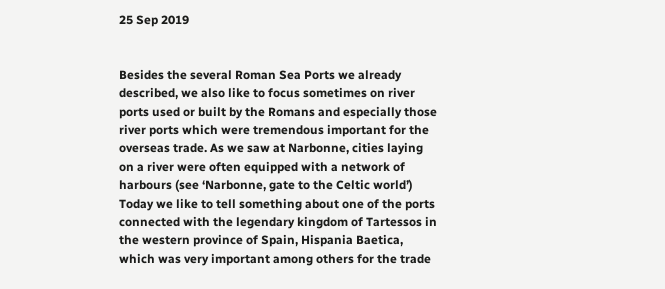25 Sep 2019


Besides the several Roman Sea Ports we already described, we also like to focus sometimes on river ports used or built by the Romans and especially those river ports which were tremendous important for the overseas trade. As we saw at Narbonne, cities laying on a river were often equipped with a network of harbours (see ‘Narbonne, gate to the Celtic world’) Today we like to tell something about one of the ports connected with the legendary kingdom of Tartessos in the western province of Spain, Hispania Baetica, which was very important among others for the trade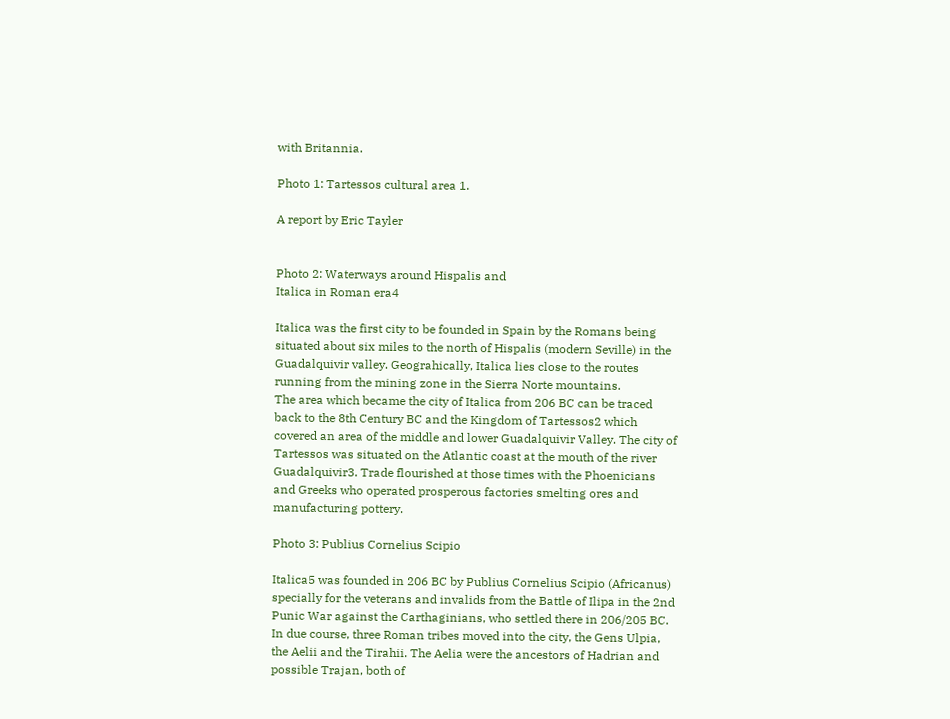with Britannia.

Photo 1: Tartessos cultural area 1.

A report by Eric Tayler


Photo 2: Waterways around Hispalis and
Italica in Roman era4

Italica was the first city to be founded in Spain by the Romans being situated about six miles to the north of Hispalis (modern Seville) in the Guadalquivir valley. Geograhically, Italica lies close to the routes running from the mining zone in the Sierra Norte mountains.
The area which became the city of Italica from 206 BC can be traced back to the 8th Century BC and the Kingdom of Tartessos2 which covered an area of the middle and lower Guadalquivir Valley. The city of Tartessos was situated on the Atlantic coast at the mouth of the river Guadalquivir3. Trade flourished at those times with the Phoenicians and Greeks who operated prosperous factories smelting ores and manufacturing pottery.

Photo 3: Publius Cornelius Scipio

Italica5 was founded in 206 BC by Publius Cornelius Scipio (Africanus) specially for the veterans and invalids from the Battle of Ilipa in the 2nd Punic War against the Carthaginians, who settled there in 206/205 BC.
In due course, three Roman tribes moved into the city, the Gens Ulpia, the Aelii and the Tirahii. The Aelia were the ancestors of Hadrian and  possible Trajan, both of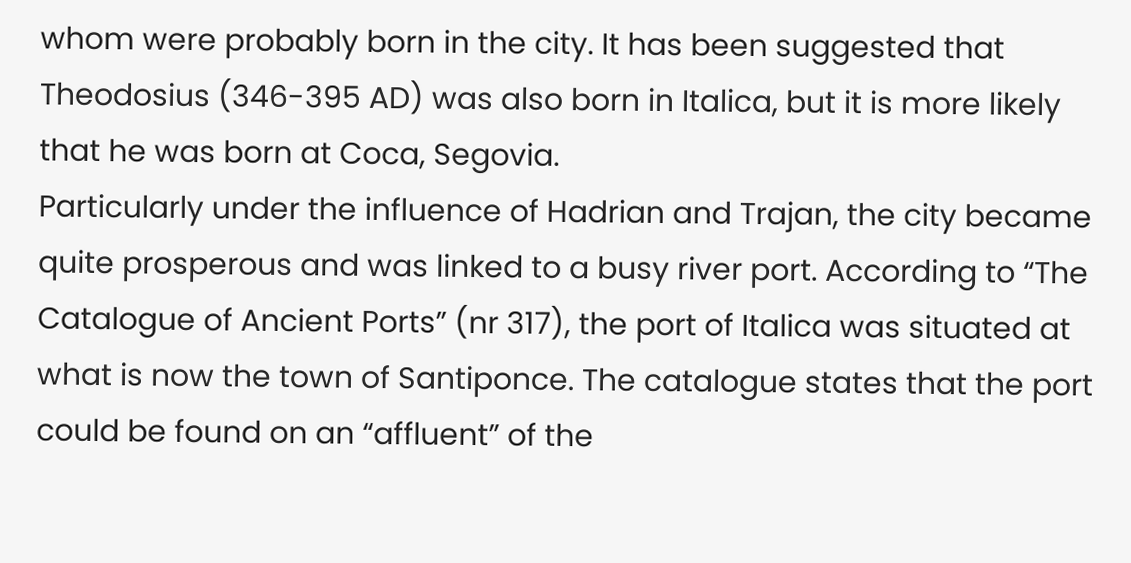whom were probably born in the city. It has been suggested that Theodosius (346-395 AD) was also born in Italica, but it is more likely that he was born at Coca, Segovia.
Particularly under the influence of Hadrian and Trajan, the city became quite prosperous and was linked to a busy river port. According to “The Catalogue of Ancient Ports” (nr 317), the port of Italica was situated at what is now the town of Santiponce. The catalogue states that the port could be found on an “affluent” of the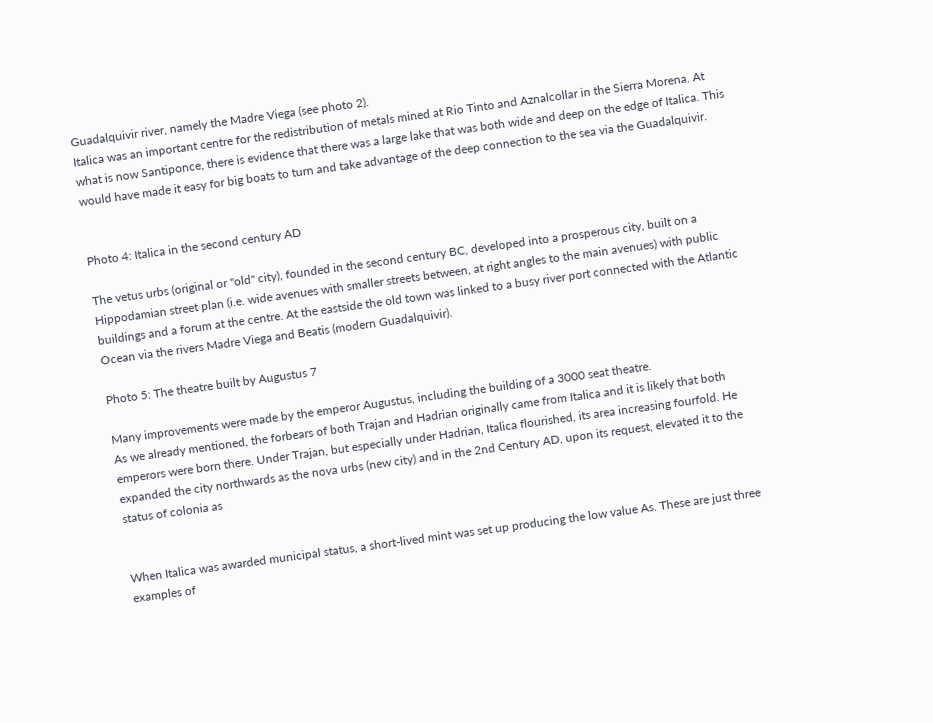Guadalquivir river, namely the Madre Viega (see photo 2).
Italica was an important centre for the redistribution of metals mined at Rio Tinto and Aznalcollar in the Sierra Morena. At what is now Santiponce, there is evidence that there was a large lake that was both wide and deep on the edge of Italica. This would have made it easy for big boats to turn and take advantage of the deep connection to the sea via the Guadalquivir.


Photo 4: Italica in the second century AD

The vetus urbs (original or "old" city), founded in the second century BC, developed into a prosperous city, built on a Hippodamian street plan (i.e. wide avenues with smaller streets between, at right angles to the main avenues) with public buildings and a forum at the centre. At the eastside the old town was linked to a busy river port connected with the Atlantic Ocean via the rivers Madre Viega and Beatis (modern Guadalquivir).

Photo 5: The theatre built by Augustus 7

Many improvements were made by the emperor Augustus, including the building of a 3000 seat theatre.
As we already mentioned, the forbears of both Trajan and Hadrian originally came from Italica and it is likely that both emperors were born there. Under Trajan, but especially under Hadrian, Italica flourished, its area increasing fourfold. He expanded the city northwards as the nova urbs (new city) and in the 2nd Century AD, upon its request, elevated it to the status of colonia as


When Italica was awarded municipal status, a short-lived mint was set up producing the low value As. These are just three examples of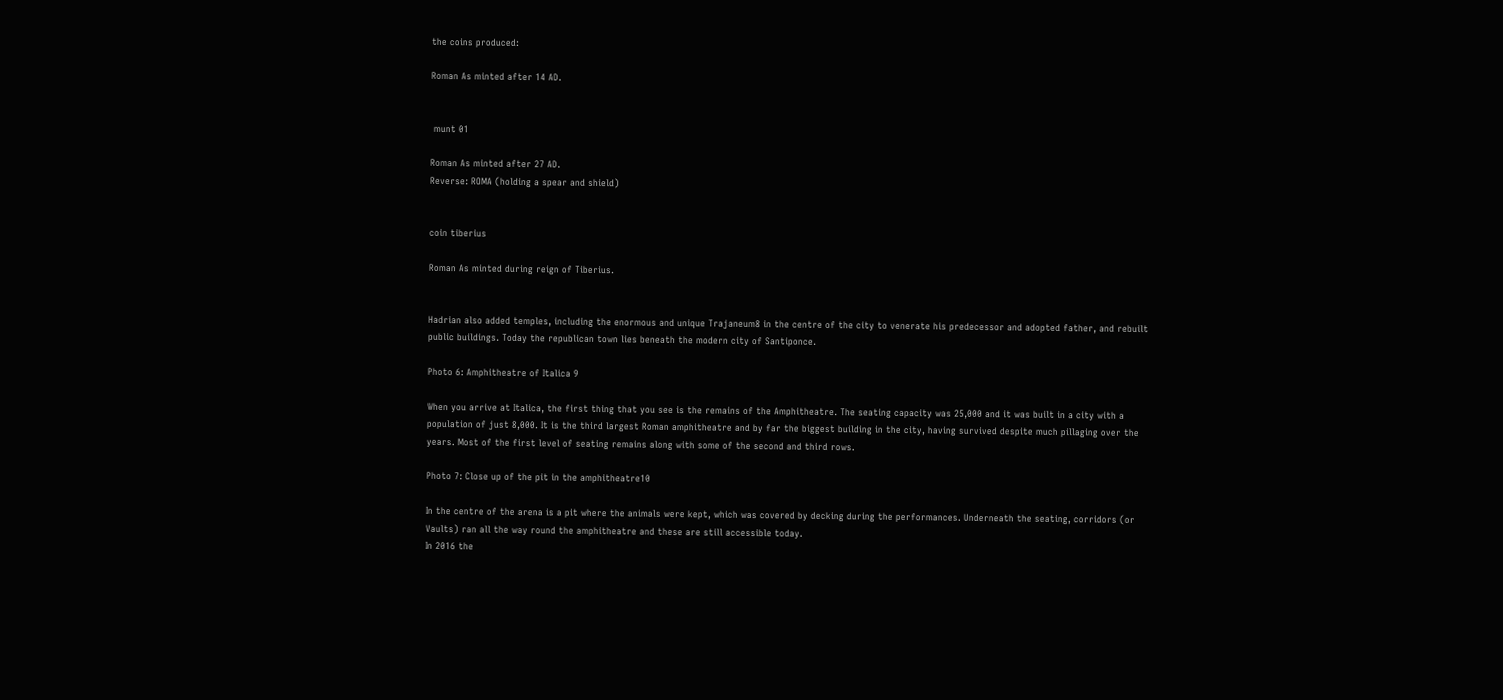the coins produced:

Roman As minted after 14 AD.


 munt 01

Roman As minted after 27 AD.
Reverse: ROMA (holding a spear and shield)


coin tiberius

Roman As minted during reign of Tiberius.


Hadrian also added temples, including the enormous and unique Trajaneum8 in the centre of the city to venerate his predecessor and adopted father, and rebuilt public buildings. Today the republican town lies beneath the modern city of Santiponce.

Photo 6: Amphitheatre of Italica 9

When you arrive at Italica, the first thing that you see is the remains of the Amphitheatre. The seating capacity was 25,000 and it was built in a city with a population of just 8,000. It is the third largest Roman amphitheatre and by far the biggest building in the city, having survived despite much pillaging over the years. Most of the first level of seating remains along with some of the second and third rows.

Photo 7: Close up of the pit in the amphitheatre10

In the centre of the arena is a pit where the animals were kept, which was covered by decking during the performances. Underneath the seating, corridors (or Vaults) ran all the way round the amphitheatre and these are still accessible today.
In 2016 the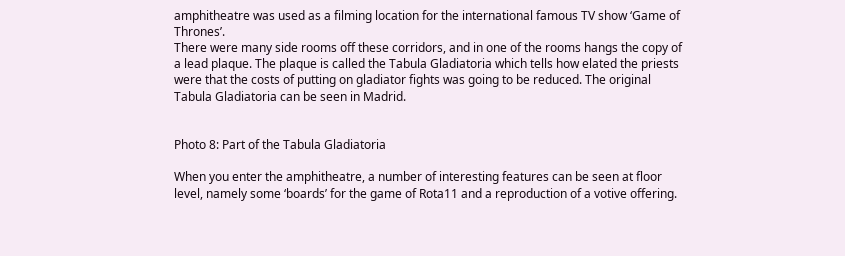amphitheatre was used as a filming location for the international famous TV show ‘Game of Thrones’.
There were many side rooms off these corridors, and in one of the rooms hangs the copy of a lead plaque. The plaque is called the Tabula Gladiatoria which tells how elated the priests were that the costs of putting on gladiator fights was going to be reduced. The original Tabula Gladiatoria can be seen in Madrid.


Photo 8: Part of the Tabula Gladiatoria

When you enter the amphitheatre, a number of interesting features can be seen at floor level, namely some ‘boards’ for the game of Rota11 and a reproduction of a votive offering.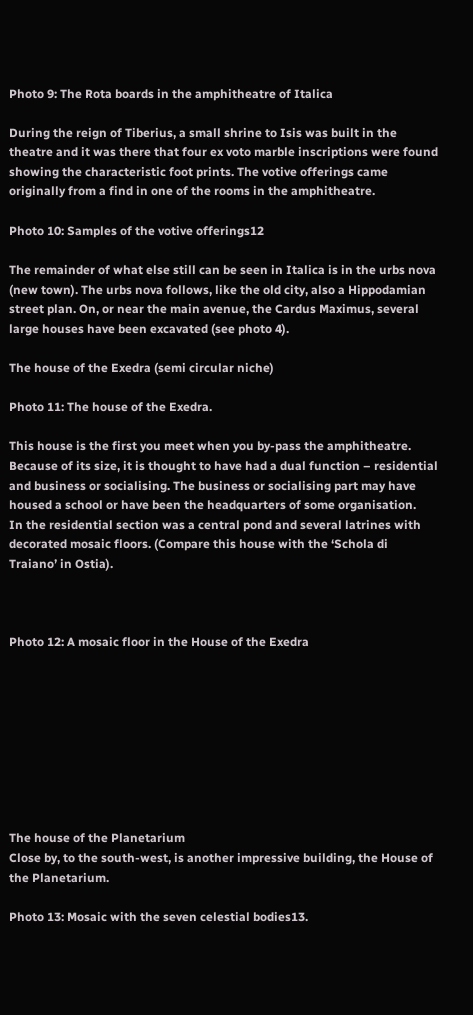Photo 9: The Rota boards in the amphitheatre of Italica

During the reign of Tiberius, a small shrine to Isis was built in the theatre and it was there that four ex voto marble inscriptions were found showing the characteristic foot prints. The votive offerings came originally from a find in one of the rooms in the amphitheatre.

Photo 10: Samples of the votive offerings12

The remainder of what else still can be seen in Italica is in the urbs nova (new town). The urbs nova follows, like the old city, also a Hippodamian street plan. On, or near the main avenue, the Cardus Maximus, several large houses have been excavated (see photo 4).

The house of the Exedra (semi circular niche)

Photo 11: The house of the Exedra.

This house is the first you meet when you by-pass the amphitheatre. Because of its size, it is thought to have had a dual function – residential and business or socialising. The business or socialising part may have housed a school or have been the headquarters of some organisation.
In the residential section was a central pond and several latrines with decorated mosaic floors. (Compare this house with the ‘Schola di Traiano’ in Ostia).



Photo 12: A mosaic floor in the House of the Exedra









The house of the Planetarium
Close by, to the south-west, is another impressive building, the House of the Planetarium.

Photo 13: Mosaic with the seven celestial bodies13.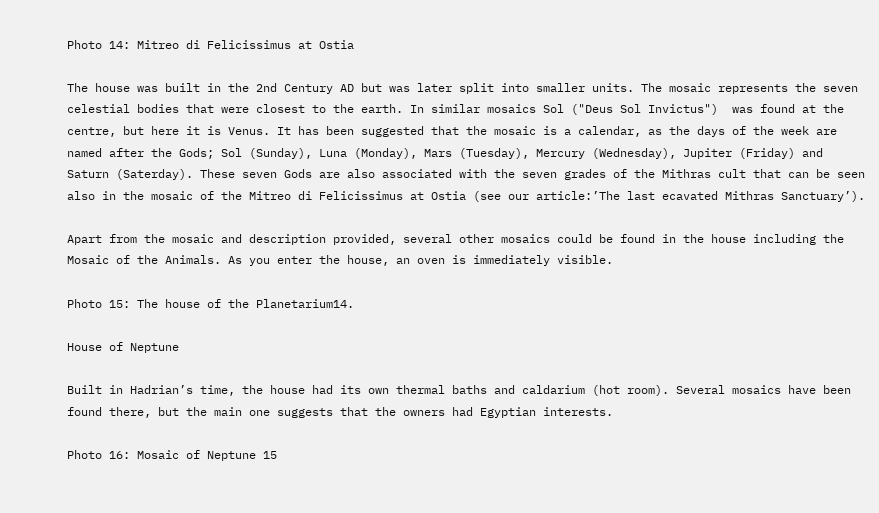Photo 14: Mitreo di Felicissimus at Ostia

The house was built in the 2nd Century AD but was later split into smaller units. The mosaic represents the seven celestial bodies that were closest to the earth. In similar mosaics Sol ("Deus Sol Invictus")  was found at the centre, but here it is Venus. It has been suggested that the mosaic is a calendar, as the days of the week are named after the Gods; Sol (Sunday), Luna (Monday), Mars (Tuesday), Mercury (Wednesday), Jupiter (Friday) and Saturn (Saterday). These seven Gods are also associated with the seven grades of the Mithras cult that can be seen also in the mosaic of the Mitreo di Felicissimus at Ostia (see our article:’The last ecavated Mithras Sanctuary’).

Apart from the mosaic and description provided, several other mosaics could be found in the house including the Mosaic of the Animals. As you enter the house, an oven is immediately visible.

Photo 15: The house of the Planetarium14.

House of Neptune

Built in Hadrian’s time, the house had its own thermal baths and caldarium (hot room). Several mosaics have been found there, but the main one suggests that the owners had Egyptian interests.

Photo 16: Mosaic of Neptune 15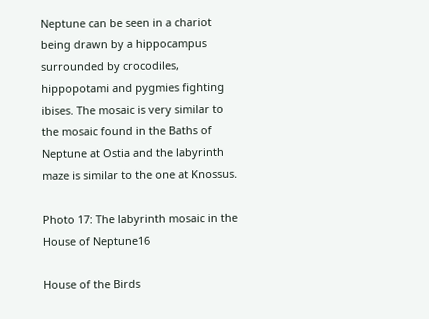Neptune can be seen in a chariot being drawn by a hippocampus surrounded by crocodiles, hippopotami and pygmies fighting ibises. The mosaic is very similar to the mosaic found in the Baths of Neptune at Ostia and the labyrinth maze is similar to the one at Knossus.

Photo 17: The labyrinth mosaic in the House of Neptune16

House of the Birds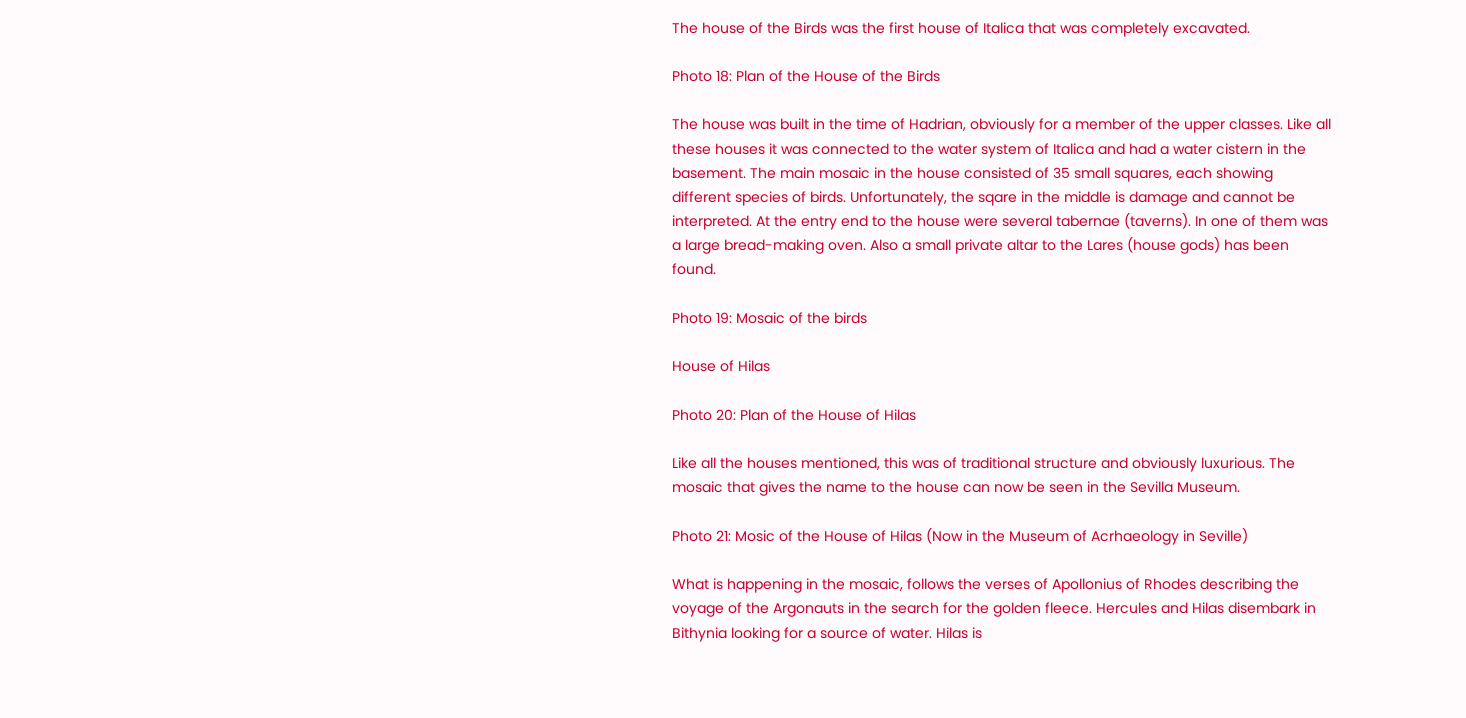The house of the Birds was the first house of Italica that was completely excavated.

Photo 18: Plan of the House of the Birds

The house was built in the time of Hadrian, obviously for a member of the upper classes. Like all these houses it was connected to the water system of Italica and had a water cistern in the basement. The main mosaic in the house consisted of 35 small squares, each showing different species of birds. Unfortunately, the sqare in the middle is damage and cannot be interpreted. At the entry end to the house were several tabernae (taverns). In one of them was a large bread-making oven. Also a small private altar to the Lares (house gods) has been found.

Photo 19: Mosaic of the birds

House of Hilas

Photo 20: Plan of the House of Hilas

Like all the houses mentioned, this was of traditional structure and obviously luxurious. The mosaic that gives the name to the house can now be seen in the Sevilla Museum.

Photo 21: Mosic of the House of Hilas (Now in the Museum of Acrhaeology in Seville)

What is happening in the mosaic, follows the verses of Apollonius of Rhodes describing the voyage of the Argonauts in the search for the golden fleece. Hercules and Hilas disembark in Bithynia looking for a source of water. Hilas is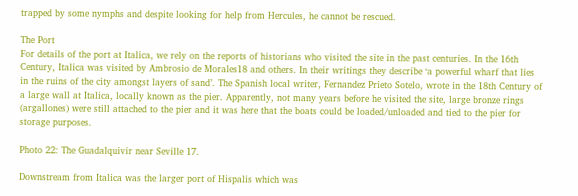trapped by some nymphs and despite looking for help from Hercules, he cannot be rescued.

The Port
For details of the port at Italica, we rely on the reports of historians who visited the site in the past centuries. In the 16th Century, Italica was visited by Ambrosio de Morales18 and others. In their writings they describe ‘a powerful wharf that lies in the ruins of the city amongst layers of sand’. The Spanish local writer, Fernandez Prieto Sotelo, wrote in the 18th Century of a large wall at Italica, locally known as the pier. Apparently, not many years before he visited the site, large bronze rings (argallones) were still attached to the pier and it was here that the boats could be loaded/unloaded and tied to the pier for storage purposes.

Photo 22: The Guadalquivir near Seville 17.

Downstream from Italica was the larger port of Hispalis which was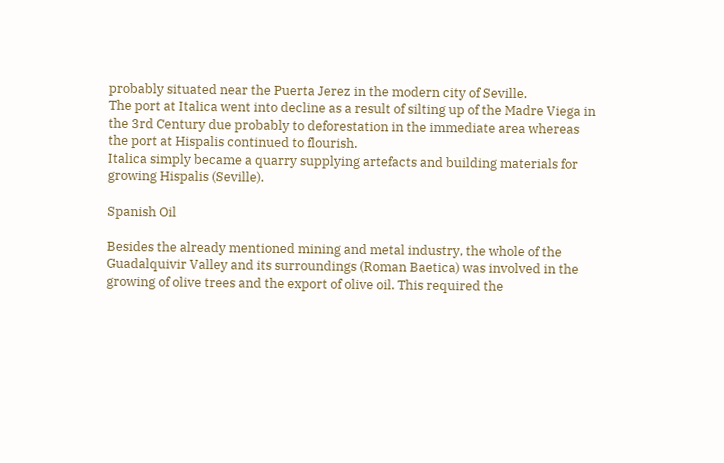probably situated near the Puerta Jerez in the modern city of Seville.
The port at Italica went into decline as a result of silting up of the Madre Viega in the 3rd Century due probably to deforestation in the immediate area whereas the port at Hispalis continued to flourish.
Italica simply became a quarry supplying artefacts and building materials for growing Hispalis (Seville).

Spanish Oil

Besides the already mentioned mining and metal industry, the whole of the Guadalquivir Valley and its surroundings (Roman Baetica) was involved in the growing of olive trees and the export of olive oil. This required the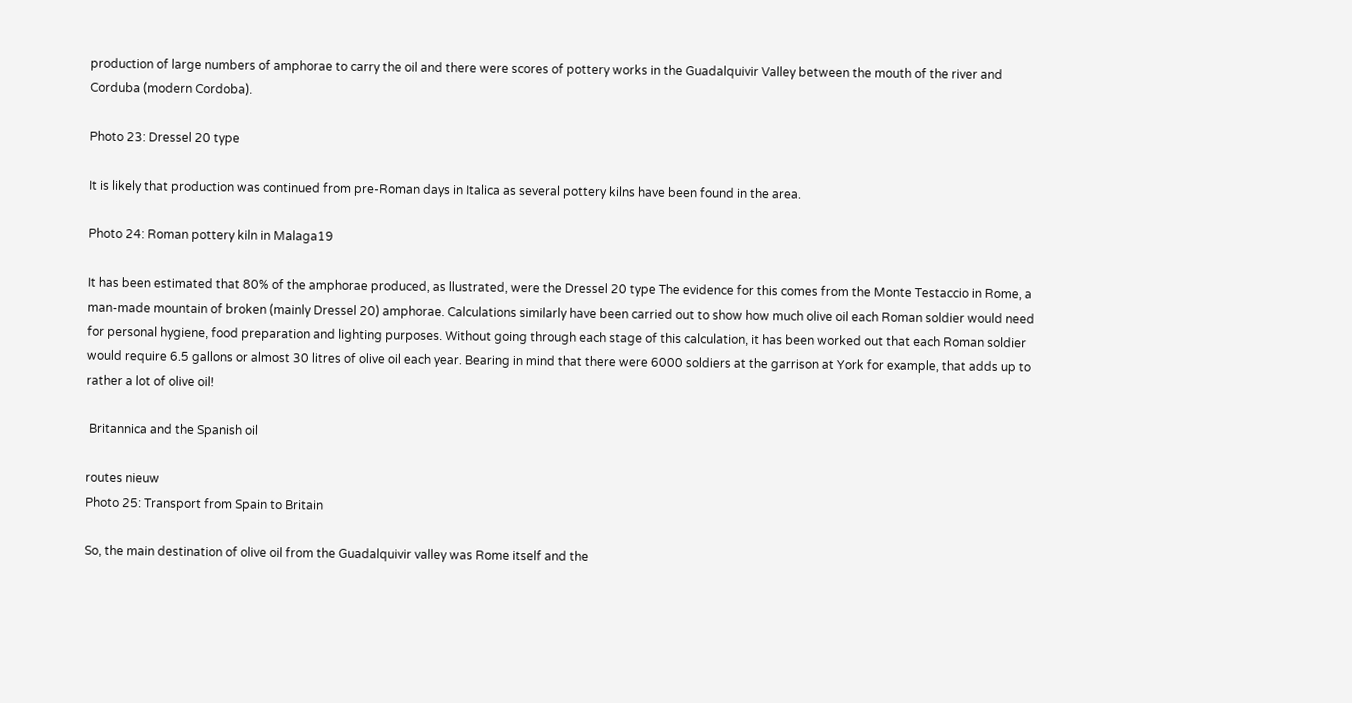production of large numbers of amphorae to carry the oil and there were scores of pottery works in the Guadalquivir Valley between the mouth of the river and Corduba (modern Cordoba).

Photo 23: Dressel 20 type

It is likely that production was continued from pre-Roman days in Italica as several pottery kilns have been found in the area.

Photo 24: Roman pottery kiln in Malaga19

It has been estimated that 80% of the amphorae produced, as llustrated, were the Dressel 20 type The evidence for this comes from the Monte Testaccio in Rome, a man-made mountain of broken (mainly Dressel 20) amphorae. Calculations similarly have been carried out to show how much olive oil each Roman soldier would need for personal hygiene, food preparation and lighting purposes. Without going through each stage of this calculation, it has been worked out that each Roman soldier would require 6.5 gallons or almost 30 litres of olive oil each year. Bearing in mind that there were 6000 soldiers at the garrison at York for example, that adds up to rather a lot of olive oil!

 Britannica and the Spanish oil

routes nieuw
Photo 25: Transport from Spain to Britain

So, the main destination of olive oil from the Guadalquivir valley was Rome itself and the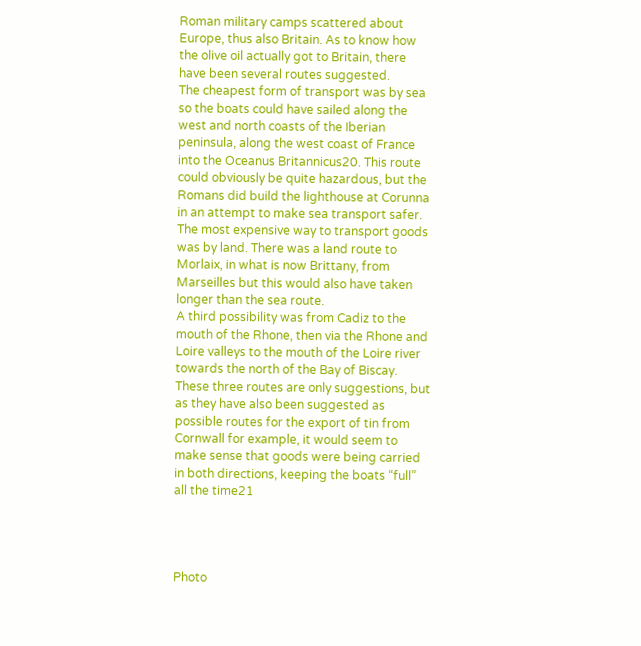Roman military camps scattered about Europe, thus also Britain. As to know how the olive oil actually got to Britain, there have been several routes suggested.
The cheapest form of transport was by sea so the boats could have sailed along the west and north coasts of the Iberian peninsula, along the west coast of France into the Oceanus Britannicus20. This route could obviously be quite hazardous, but the Romans did build the lighthouse at Corunna in an attempt to make sea transport safer.
The most expensive way to transport goods was by land. There was a land route to Morlaix, in what is now Brittany, from Marseilles but this would also have taken longer than the sea route.
A third possibility was from Cadiz to the mouth of the Rhone, then via the Rhone and Loire valleys to the mouth of the Loire river towards the north of the Bay of Biscay. These three routes are only suggestions, but as they have also been suggested as possible routes for the export of tin from Cornwall for example, it would seem to make sense that goods were being carried in both directions, keeping the boats “full” all the time21




Photo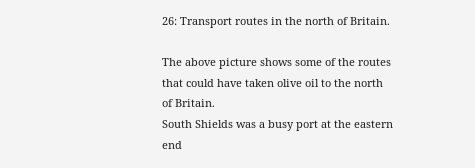26: Transport routes in the north of Britain.

The above picture shows some of the routes that could have taken olive oil to the north of Britain.
South Shields was a busy port at the eastern end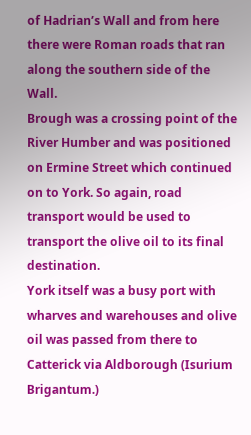of Hadrian’s Wall and from here there were Roman roads that ran along the southern side of the Wall.
Brough was a crossing point of the River Humber and was positioned on Ermine Street which continued on to York. So again, road transport would be used to transport the olive oil to its final destination.
York itself was a busy port with wharves and warehouses and olive oil was passed from there to Catterick via Aldborough (Isurium Brigantum.)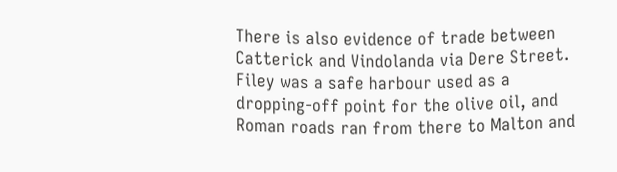There is also evidence of trade between Catterick and Vindolanda via Dere Street. Filey was a safe harbour used as a dropping-off point for the olive oil, and Roman roads ran from there to Malton and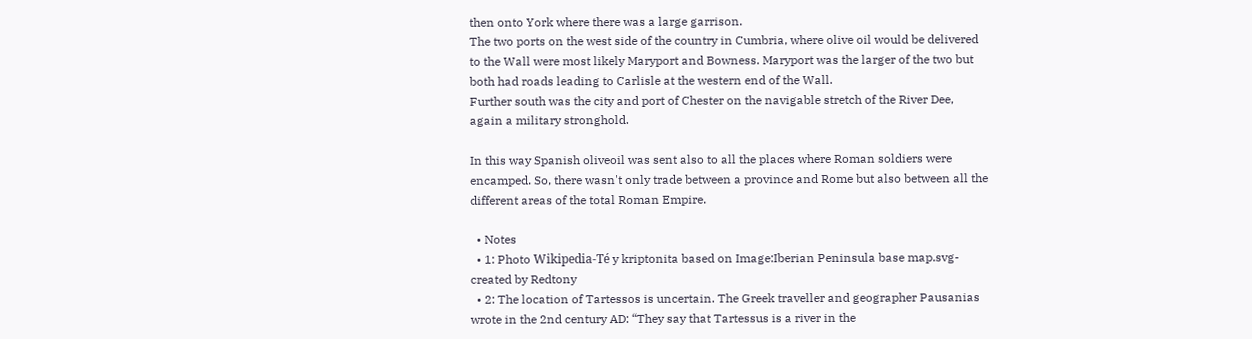then onto York where there was a large garrison.
The two ports on the west side of the country in Cumbria, where olive oil would be delivered to the Wall were most likely Maryport and Bowness. Maryport was the larger of the two but both had roads leading to Carlisle at the western end of the Wall.
Further south was the city and port of Chester on the navigable stretch of the River Dee, again a military stronghold.

In this way Spanish oliveoil was sent also to all the places where Roman soldiers were encamped. So, there wasn't only trade between a province and Rome but also between all the different areas of the total Roman Empire.

  • Notes
  • 1: Photo Wikipedia-Té y kriptonita based on Image:Iberian Peninsula base map.svg-created by Redtony
  • 2: The location of Tartessos is uncertain. The Greek traveller and geographer Pausanias wrote in the 2nd century AD: “They say that Tartessus is a river in the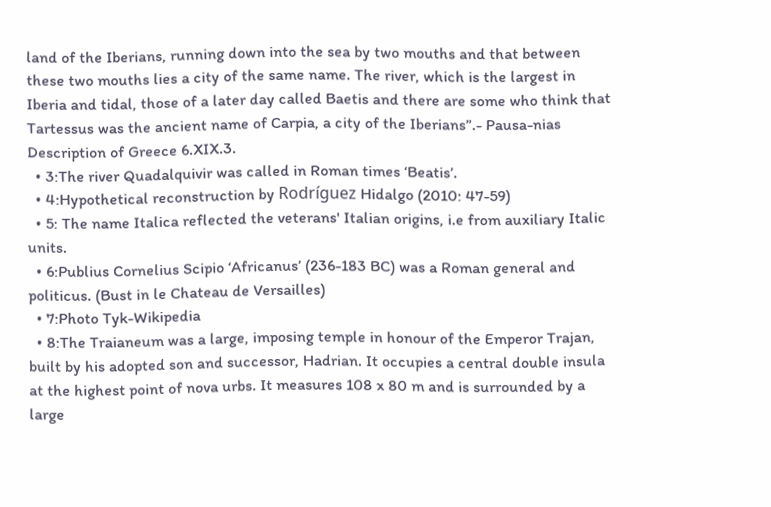land of the Iberians, running down into the sea by two mouths and that between these two mouths lies a city of the same name. The river, which is the largest in Iberia and tidal, those of a later day called Baetis and there are some who think that Tartessus was the ancient name of Carpia, a city of the Iberians”.- Pausa-nias Description of Greece 6.XIX.3.
  • 3:The river Quadalquivir was called in Roman times ‘Beatis’.
  • 4:Hypothetical reconstruction by Rodríguez Hidalgo (2010: 47-59)
  • 5: The name Italica reflected the veterans' Italian origins, i.e from auxiliary Italic units.
  • 6:Publius Cornelius Scipio ‘Africanus’ (236-183 BC) was a Roman general and politicus. (Bust in le Chateau de Versailles)
  • 7:Photo Tyk-Wikipedia
  • 8:The Traianeum was a large, imposing temple in honour of the Emperor Trajan, built by his adopted son and successor, Hadrian. It occupies a central double insula at the highest point of nova urbs. It measures 108 x 80 m and is surrounded by a large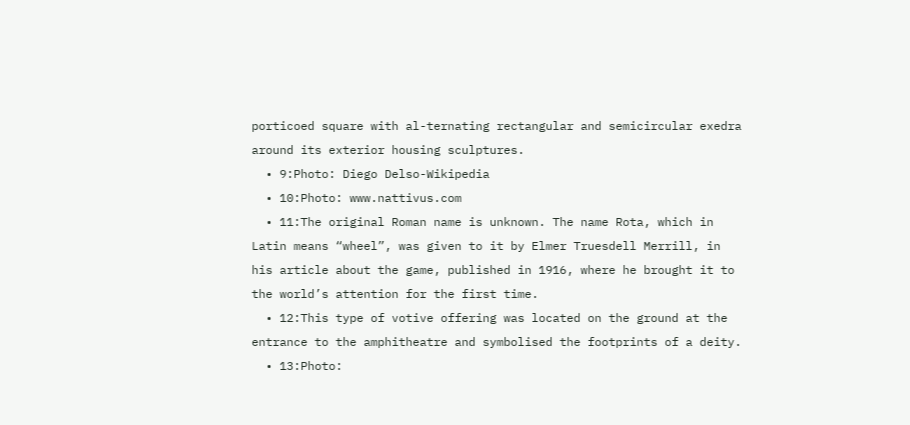porticoed square with al-ternating rectangular and semicircular exedra around its exterior housing sculptures.
  • 9:Photo: Diego Delso-Wikipedia
  • 10:Photo: www.nattivus.com
  • 11:The original Roman name is unknown. The name Rota, which in Latin means “wheel”, was given to it by Elmer Truesdell Merrill, in his article about the game, published in 1916, where he brought it to the world’s attention for the first time.
  • 12:This type of votive offering was located on the ground at the entrance to the amphitheatre and symbolised the footprints of a deity.
  • 13:Photo: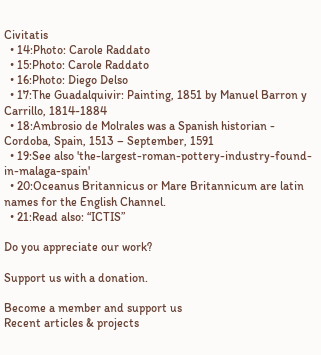Civitatis
  • 14:Photo: Carole Raddato
  • 15:Photo: Carole Raddato
  • 16:Photo: Diego Delso
  • 17:The Guadalquivir: Painting, 1851 by Manuel Barron y Carrillo, 1814-1884
  • 18:Ambrosio de Molrales was a Spanish historian - Cordoba, Spain, 1513 – September, 1591
  • 19:See also 'the-largest-roman-pottery-industry-found-in-malaga-spain'
  • 20:Oceanus Britannicus or Mare Britannicum are latin names for the English Channel.
  • 21:Read also: “ICTIS”

Do you appreciate our work?

Support us with a donation.

Become a member and support us
Recent articles & projects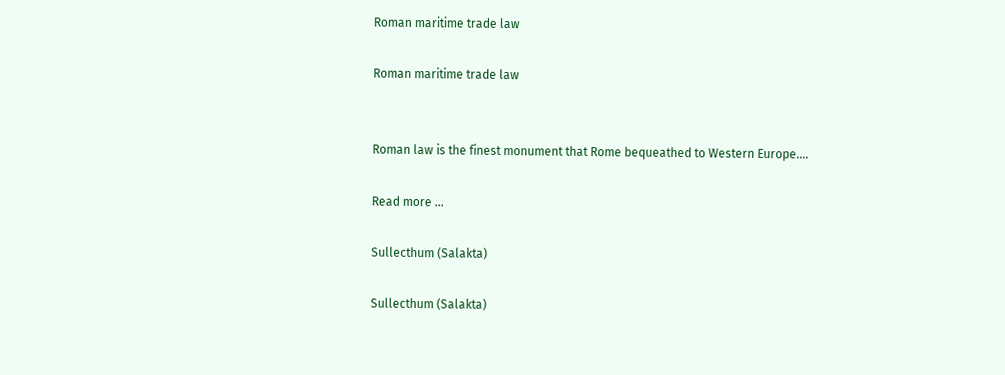Roman maritime trade law

Roman maritime trade law


Roman law is the finest monument that Rome bequeathed to Western Europe....

Read more ...

Sullecthum (Salakta)

Sullecthum (Salakta)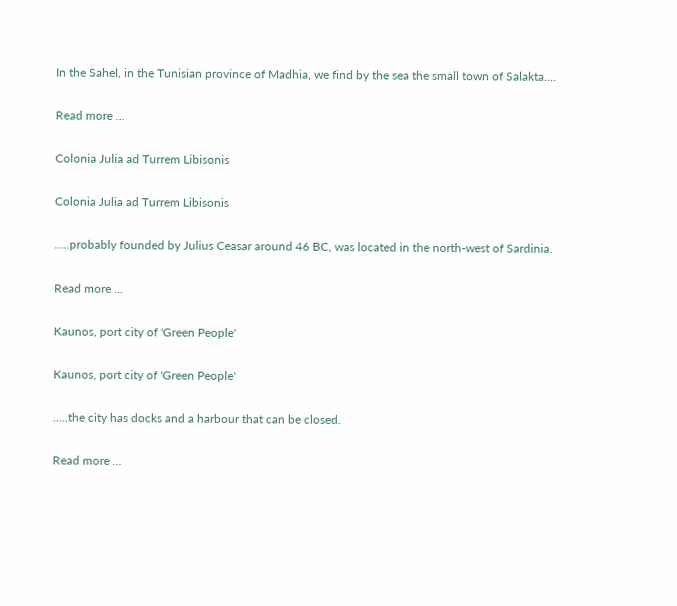In the Sahel, in the Tunisian province of Madhia, we find by the sea the small town of Salakta....

Read more ...

Colonia Julia ad Turrem Libisonis

Colonia Julia ad Turrem Libisonis

.....probably founded by Julius Ceasar around 46 BC, was located in the north-west of Sardinia.

Read more ...

Kaunos, port city of 'Green People'

Kaunos, port city of 'Green People'

.....the city has docks and a harbour that can be closed.

Read more ...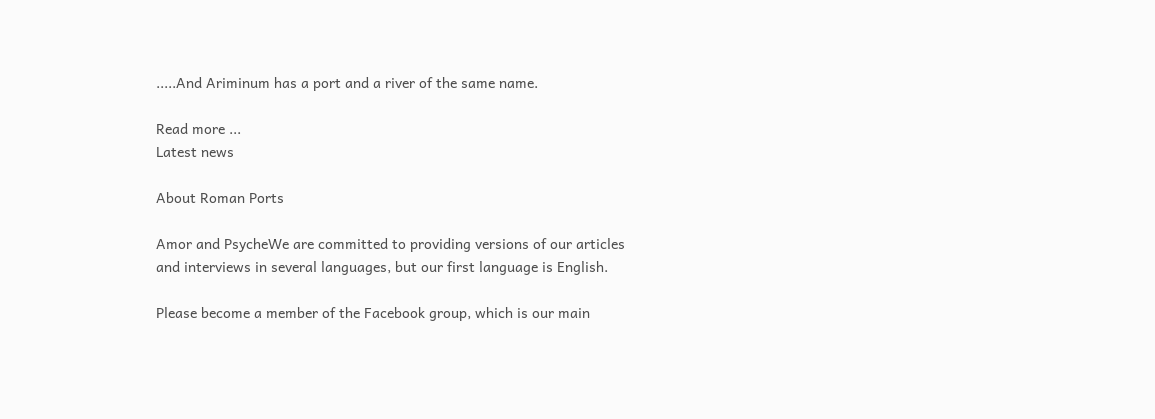.....And Ariminum has a port and a river of the same name.

Read more ...
Latest news

About Roman Ports

Amor and PsycheWe are committed to providing versions of our articles and interviews in several languages, but our first language is English.

Please become a member of the Facebook group, which is our main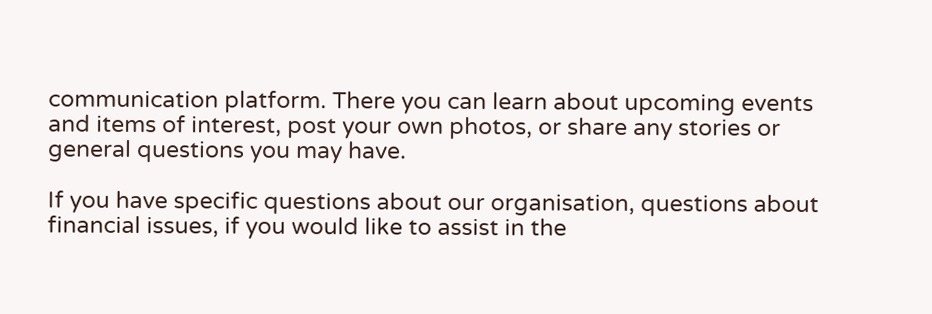communication platform. There you can learn about upcoming events and items of interest, post your own photos, or share any stories or general questions you may have.

If you have specific questions about our organisation, questions about financial issues, if you would like to assist in the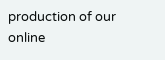production of our online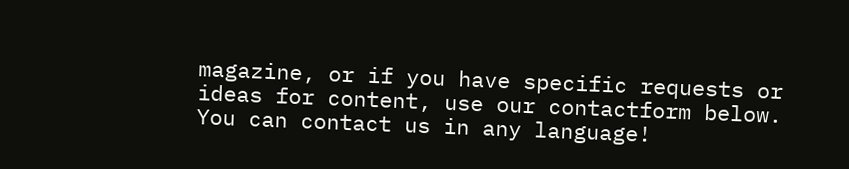magazine, or if you have specific requests or ideas for content, use our contactform below. You can contact us in any language!